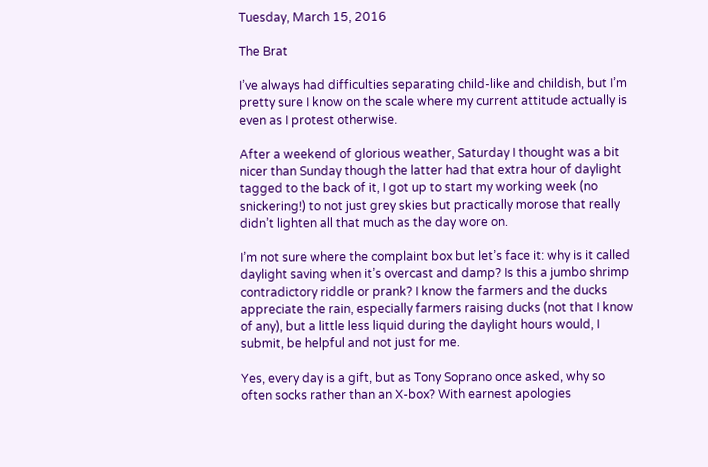Tuesday, March 15, 2016

The Brat

I’ve always had difficulties separating child-like and childish, but I’m pretty sure I know on the scale where my current attitude actually is even as I protest otherwise.

After a weekend of glorious weather, Saturday I thought was a bit nicer than Sunday though the latter had that extra hour of daylight tagged to the back of it, I got up to start my working week (no snickering!) to not just grey skies but practically morose that really didn’t lighten all that much as the day wore on.

I’m not sure where the complaint box but let’s face it: why is it called daylight saving when it’s overcast and damp? Is this a jumbo shrimp contradictory riddle or prank? I know the farmers and the ducks appreciate the rain, especially farmers raising ducks (not that I know of any), but a little less liquid during the daylight hours would, I submit, be helpful and not just for me.

Yes, every day is a gift, but as Tony Soprano once asked, why so often socks rather than an X-box? With earnest apologies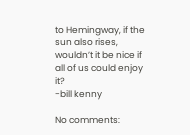to Hemingway, if the sun also rises, wouldn’t it be nice if all of us could enjoy it?
-bill kenny

No comments: